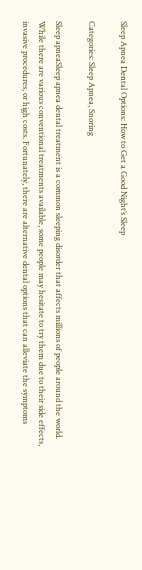Sleep Apnea Dental Options: How to Get a Good Night’s Sleep

Categories: Sleep Apnea, Snoring

Sleep apneaSleep apnea dental treatment is a common sleeping disorder that affects millions of people around the world. While there are various conventional treatments available, some people may hesitate to try them due to their side effects, invasive procedures, or high costs. Fortunately, there are alternative dental options that can alleviate the symptoms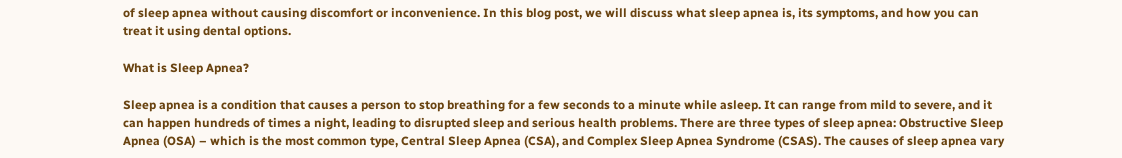of sleep apnea without causing discomfort or inconvenience. In this blog post, we will discuss what sleep apnea is, its symptoms, and how you can treat it using dental options.

What is Sleep Apnea?

Sleep apnea is a condition that causes a person to stop breathing for a few seconds to a minute while asleep. It can range from mild to severe, and it can happen hundreds of times a night, leading to disrupted sleep and serious health problems. There are three types of sleep apnea: Obstructive Sleep Apnea (OSA) – which is the most common type, Central Sleep Apnea (CSA), and Complex Sleep Apnea Syndrome (CSAS). The causes of sleep apnea vary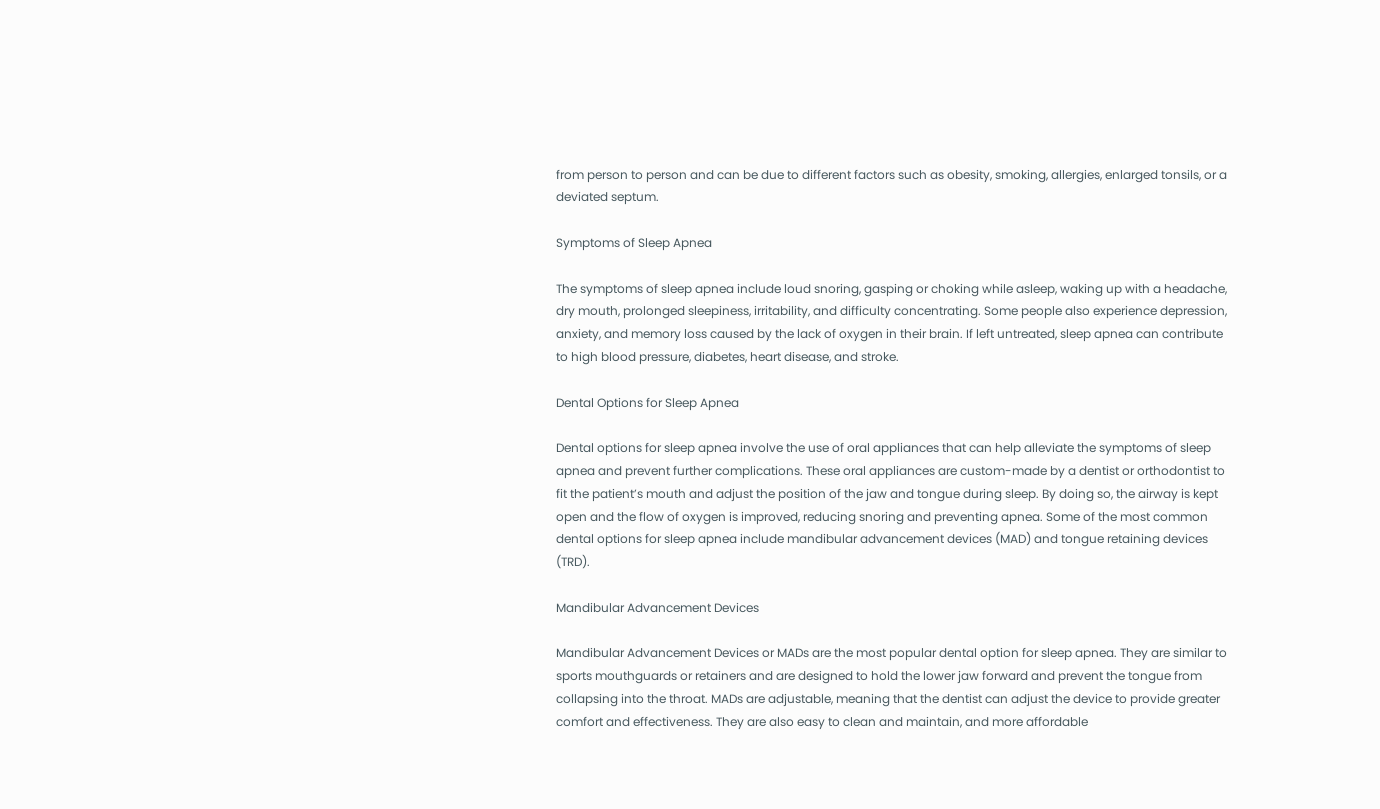from person to person and can be due to different factors such as obesity, smoking, allergies, enlarged tonsils, or a deviated septum.

Symptoms of Sleep Apnea

The symptoms of sleep apnea include loud snoring, gasping or choking while asleep, waking up with a headache, dry mouth, prolonged sleepiness, irritability, and difficulty concentrating. Some people also experience depression, anxiety, and memory loss caused by the lack of oxygen in their brain. If left untreated, sleep apnea can contribute to high blood pressure, diabetes, heart disease, and stroke.

Dental Options for Sleep Apnea

Dental options for sleep apnea involve the use of oral appliances that can help alleviate the symptoms of sleep apnea and prevent further complications. These oral appliances are custom-made by a dentist or orthodontist to fit the patient’s mouth and adjust the position of the jaw and tongue during sleep. By doing so, the airway is kept open and the flow of oxygen is improved, reducing snoring and preventing apnea. Some of the most common dental options for sleep apnea include mandibular advancement devices (MAD) and tongue retaining devices (TRD).

Mandibular Advancement Devices

Mandibular Advancement Devices or MADs are the most popular dental option for sleep apnea. They are similar to sports mouthguards or retainers and are designed to hold the lower jaw forward and prevent the tongue from collapsing into the throat. MADs are adjustable, meaning that the dentist can adjust the device to provide greater comfort and effectiveness. They are also easy to clean and maintain, and more affordable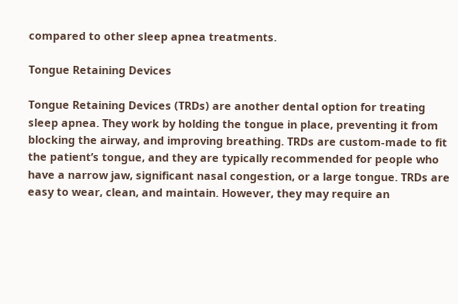compared to other sleep apnea treatments.

Tongue Retaining Devices

Tongue Retaining Devices (TRDs) are another dental option for treating sleep apnea. They work by holding the tongue in place, preventing it from blocking the airway, and improving breathing. TRDs are custom-made to fit the patient’s tongue, and they are typically recommended for people who have a narrow jaw, significant nasal congestion, or a large tongue. TRDs are easy to wear, clean, and maintain. However, they may require an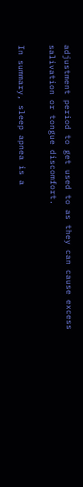adjustment period to get used to as they can cause excess salivation or tongue discomfort.

In summary, sleep apnea is a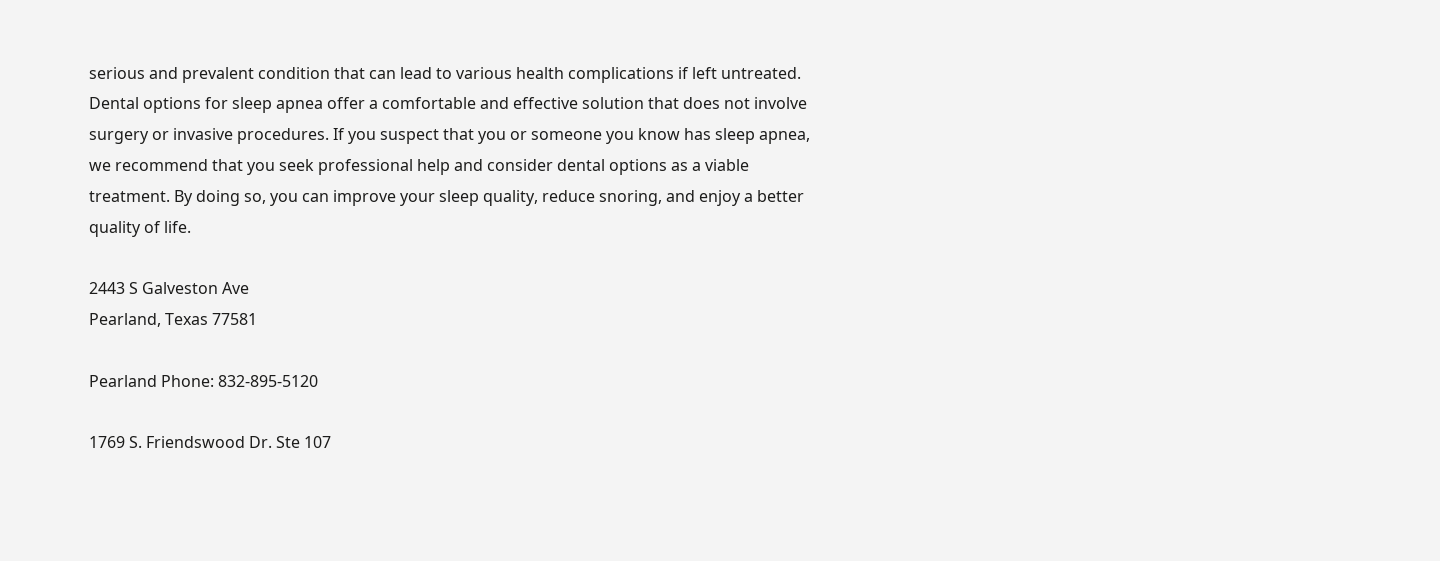serious and prevalent condition that can lead to various health complications if left untreated. Dental options for sleep apnea offer a comfortable and effective solution that does not involve surgery or invasive procedures. If you suspect that you or someone you know has sleep apnea, we recommend that you seek professional help and consider dental options as a viable treatment. By doing so, you can improve your sleep quality, reduce snoring, and enjoy a better quality of life.

2443 S Galveston Ave
Pearland, Texas 77581

Pearland Phone: 832-895-5120

1769 S. Friendswood Dr. Ste 107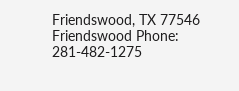Friendswood, TX 77546
Friendswood Phone: 281-482-1275